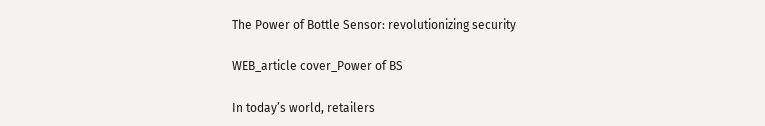The Power of Bottle Sensor: revolutionizing security

WEB_article cover_Power of BS

In today’s world, retailers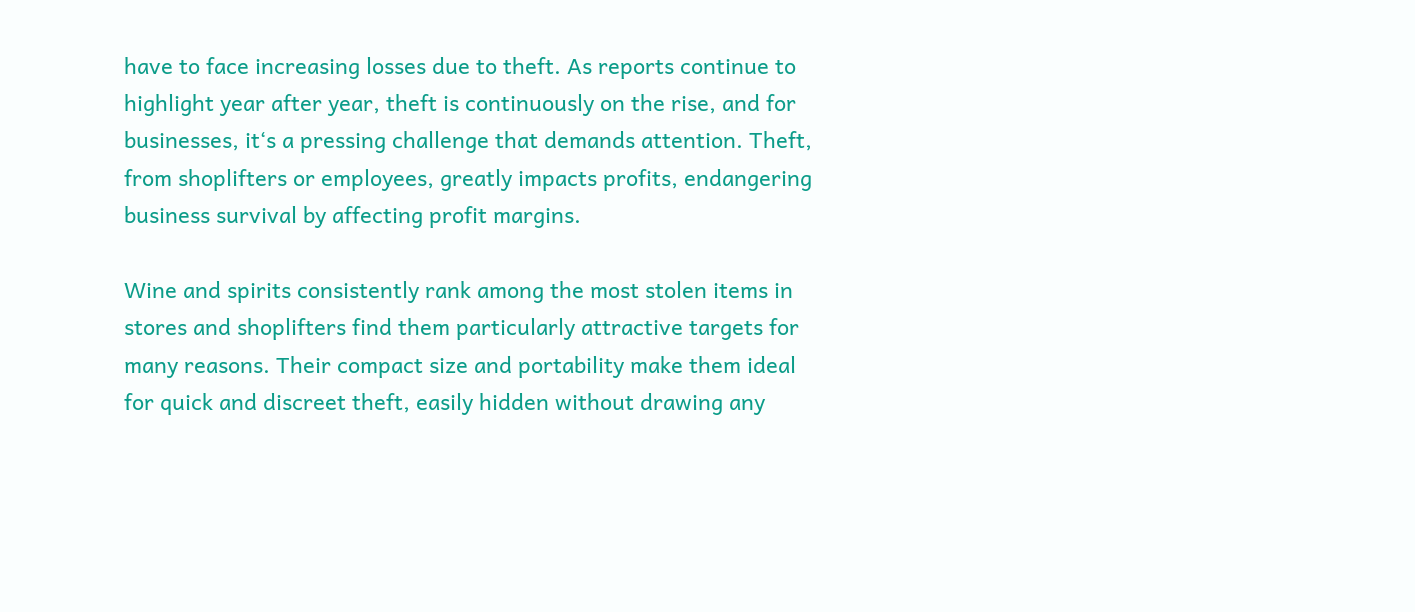have to face increasing losses due to theft. As reports continue to highlight year after year, theft is continuously on the rise, and for businesses, it‘s a pressing challenge that demands attention. Theft, from shoplifters or employees, greatly impacts profits, endangering business survival by affecting profit margins.

Wine and spirits consistently rank among the most stolen items in stores and shoplifters find them particularly attractive targets for many reasons. Their compact size and portability make them ideal for quick and discreet theft, easily hidden without drawing any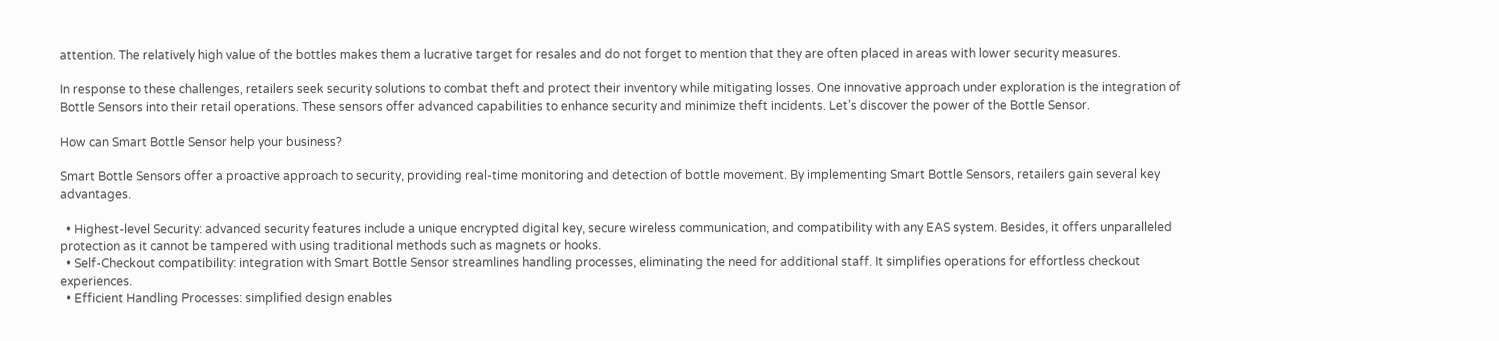attention. The relatively high value of the bottles makes them a lucrative target for resales and do not forget to mention that they are often placed in areas with lower security measures.

In response to these challenges, retailers seek security solutions to combat theft and protect their inventory while mitigating losses. One innovative approach under exploration is the integration of Bottle Sensors into their retail operations. These sensors offer advanced capabilities to enhance security and minimize theft incidents. Let’s discover the power of the Bottle Sensor.

How can Smart Bottle Sensor help your business?

Smart Bottle Sensors offer a proactive approach to security, providing real-time monitoring and detection of bottle movement. By implementing Smart Bottle Sensors, retailers gain several key advantages.

  • Highest-level Security: advanced security features include a unique encrypted digital key, secure wireless communication, and compatibility with any EAS system. Besides, it offers unparalleled protection as it cannot be tampered with using traditional methods such as magnets or hooks.
  • Self-Checkout compatibility: integration with Smart Bottle Sensor streamlines handling processes, eliminating the need for additional staff. It simplifies operations for effortless checkout experiences.
  • Efficient Handling Processes: simplified design enables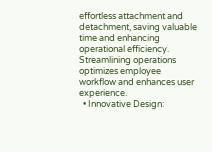effortless attachment and detachment, saving valuable time and enhancing operational efficiency. Streamlining operations optimizes employee workflow and enhances user experience.
  • Innovative Design: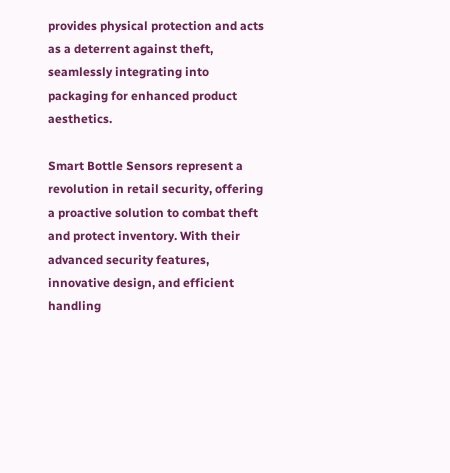provides physical protection and acts as a deterrent against theft, seamlessly integrating into packaging for enhanced product aesthetics.

Smart Bottle Sensors represent a revolution in retail security, offering a proactive solution to combat theft and protect inventory. With their advanced security features, innovative design, and efficient handling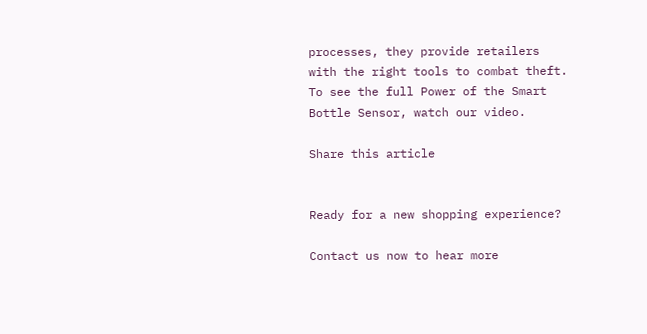processes, they provide retailers with the right tools to combat theft. To see the full Power of the Smart Bottle Sensor, watch our video.

Share this article


Ready for a new shopping experience?

Contact us now to hear more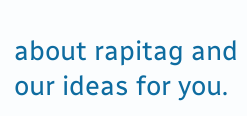about rapitag and our ideas for you.